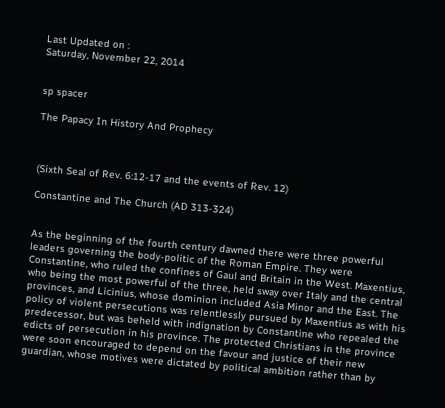Last Updated on :
Saturday, November 22, 2014


sp spacer

The Papacy In History And Prophecy



(Sixth Seal of Rev. 6:12-17 and the events of Rev. 12)

Constantine and The Church (AD 313-324)


As the beginning of the fourth century dawned there were three powerful leaders governing the body-politic of the Roman Empire. They were Constantine, who ruled the confines of Gaul and Britain in the West. Maxentius, who being the most powerful of the three, held sway over Italy and the central provinces, and Licinius, whose dominion included Asia Minor and the East. The policy of violent persecutions was relentlessly pursued by Maxentius as with his predecessor, but was beheld with indignation by Constantine who repealed the edicts of persecution in his province. The protected Christians in the province were soon encouraged to depend on the favour and justice of their new guardian, whose motives were dictated by political ambition rather than by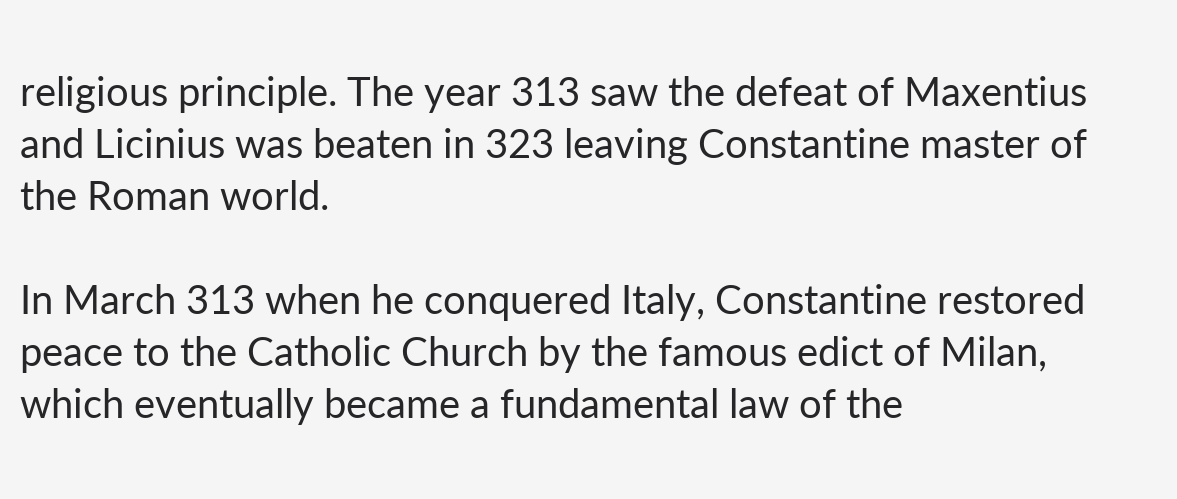religious principle. The year 313 saw the defeat of Maxentius and Licinius was beaten in 323 leaving Constantine master of the Roman world.

In March 313 when he conquered Italy, Constantine restored peace to the Catholic Church by the famous edict of Milan, which eventually became a fundamental law of the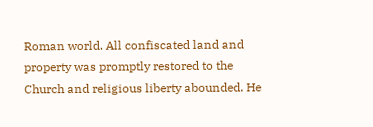Roman world. All confiscated land and property was promptly restored to the Church and religious liberty abounded. He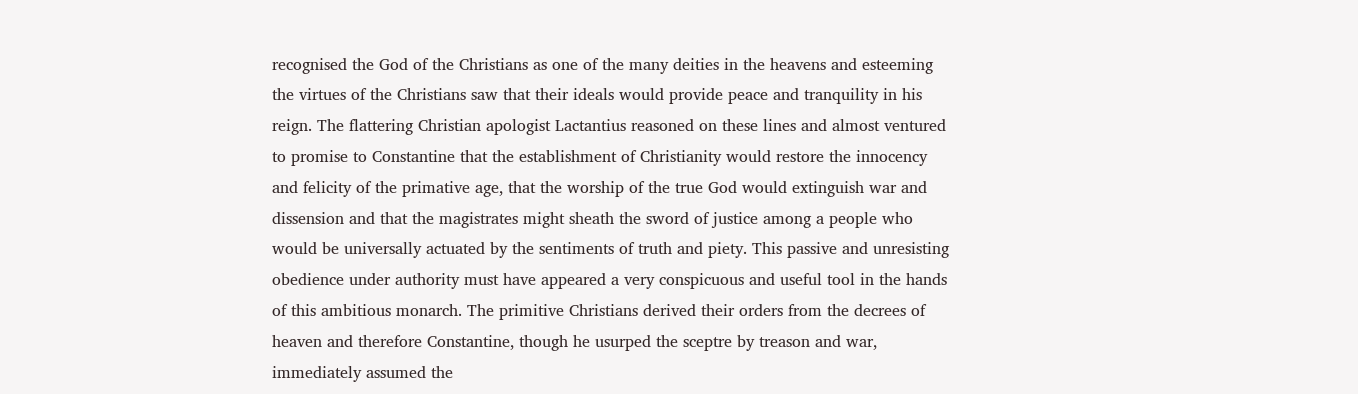recognised the God of the Christians as one of the many deities in the heavens and esteeming the virtues of the Christians saw that their ideals would provide peace and tranquility in his reign. The flattering Christian apologist Lactantius reasoned on these lines and almost ventured to promise to Constantine that the establishment of Christianity would restore the innocency and felicity of the primative age, that the worship of the true God would extinguish war and dissension and that the magistrates might sheath the sword of justice among a people who would be universally actuated by the sentiments of truth and piety. This passive and unresisting obedience under authority must have appeared a very conspicuous and useful tool in the hands of this ambitious monarch. The primitive Christians derived their orders from the decrees of heaven and therefore Constantine, though he usurped the sceptre by treason and war, immediately assumed the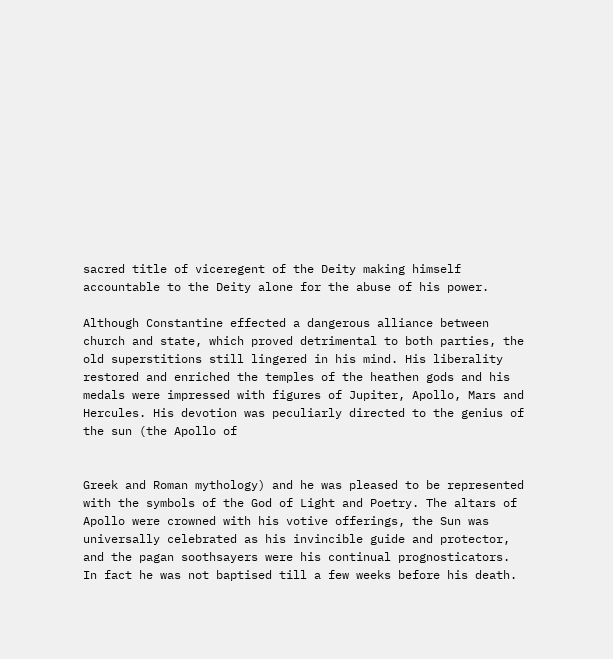sacred title of viceregent of the Deity making himself accountable to the Deity alone for the abuse of his power.

Although Constantine effected a dangerous alliance between church and state, which proved detrimental to both parties, the old superstitions still lingered in his mind. His liberality restored and enriched the temples of the heathen gods and his medals were impressed with figures of Jupiter, Apollo, Mars and Hercules. His devotion was peculiarly directed to the genius of the sun (the Apollo of


Greek and Roman mythology) and he was pleased to be represented with the symbols of the God of Light and Poetry. The altars of Apollo were crowned with his votive offerings, the Sun was universally celebrated as his invincible guide and protector, and the pagan soothsayers were his continual prognosticators. In fact he was not baptised till a few weeks before his death.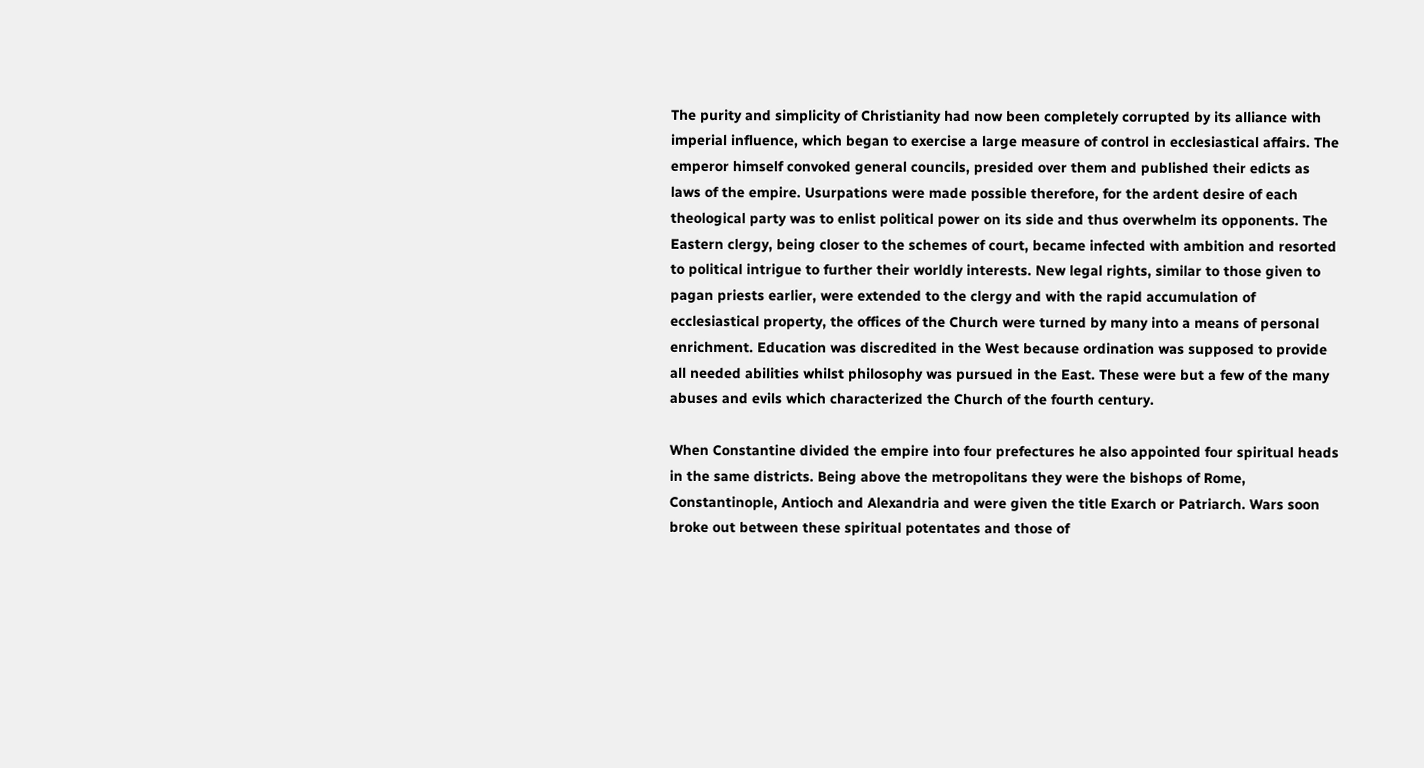The purity and simplicity of Christianity had now been completely corrupted by its alliance with imperial influence, which began to exercise a large measure of control in ecclesiastical affairs. The emperor himself convoked general councils, presided over them and published their edicts as laws of the empire. Usurpations were made possible therefore, for the ardent desire of each theological party was to enlist political power on its side and thus overwhelm its opponents. The Eastern clergy, being closer to the schemes of court, became infected with ambition and resorted to political intrigue to further their worldly interests. New legal rights, similar to those given to pagan priests earlier, were extended to the clergy and with the rapid accumulation of ecclesiastical property, the offices of the Church were turned by many into a means of personal enrichment. Education was discredited in the West because ordination was supposed to provide all needed abilities whilst philosophy was pursued in the East. These were but a few of the many abuses and evils which characterized the Church of the fourth century.

When Constantine divided the empire into four prefectures he also appointed four spiritual heads in the same districts. Being above the metropolitans they were the bishops of Rome, Constantinople, Antioch and Alexandria and were given the title Exarch or Patriarch. Wars soon broke out between these spiritual potentates and those of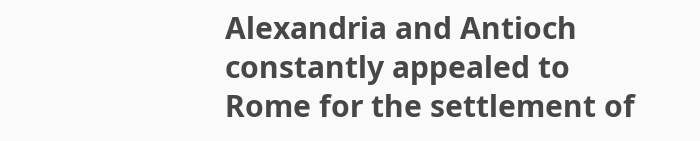Alexandria and Antioch constantly appealed to Rome for the settlement of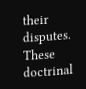their disputes. These doctrinal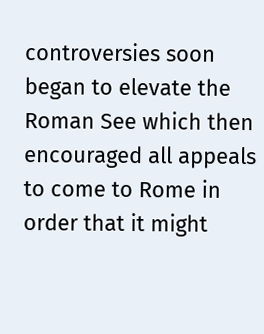controversies soon began to elevate the Roman See which then encouraged all appeals to come to Rome in order that it might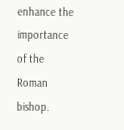enhance the importance of the Roman bishop.